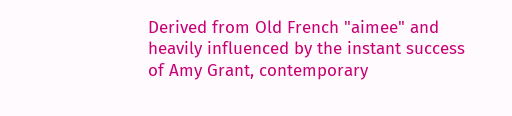Derived from Old French "aimee" and heavily influenced by the instant success of Amy Grant, contemporary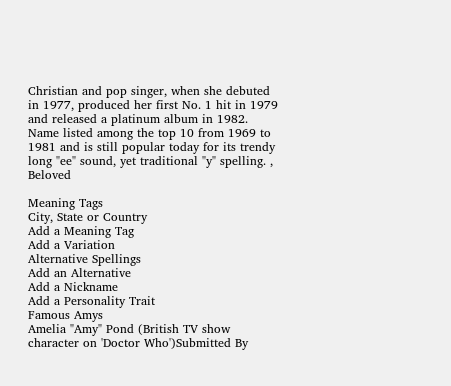Christian and pop singer, when she debuted in 1977, produced her first No. 1 hit in 1979 and released a platinum album in 1982. Name listed among the top 10 from 1969 to 1981 and is still popular today for its trendy long "ee" sound, yet traditional "y" spelling. , Beloved

Meaning Tags
City, State or Country
Add a Meaning Tag
Add a Variation
Alternative Spellings
Add an Alternative
Add a Nickname
Add a Personality Trait
Famous Amys
Amelia "Amy" Pond (British TV show character on 'Doctor Who')Submitted By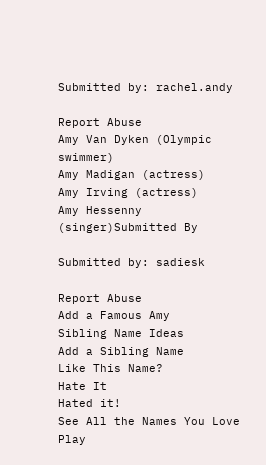Submitted by: rachel.andy

Report Abuse
Amy Van Dyken (Olympic swimmer)
Amy Madigan (actress)
Amy Irving (actress)
Amy Hessenny (singer)Submitted By

Submitted by: sadiesk

Report Abuse
Add a Famous Amy
Sibling Name Ideas
Add a Sibling Name
Like This Name?
Hate It
Hated it!
See All the Names You Love
Play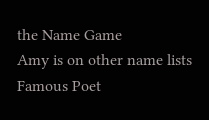the Name Game
Amy is on other name lists
Famous Poet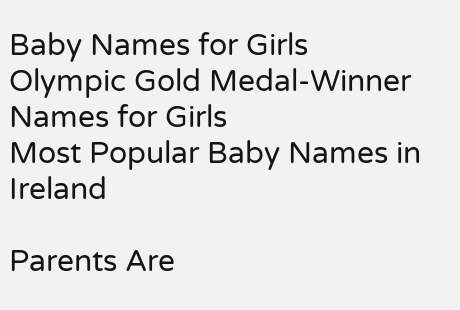Baby Names for Girls
Olympic Gold Medal-Winner Names for Girls
Most Popular Baby Names in Ireland

Parents Are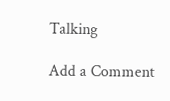Talking

Add a Comment